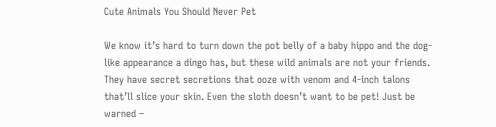Cute Animals You Should Never Pet

We know it’s hard to turn down the pot belly of a baby hippo and the dog-like appearance a dingo has, but these wild animals are not your friends. They have secret secretions that ooze with venom and 4-inch talons that’ll slice your skin. Even the sloth doesn’t want to be pet! Just be warned –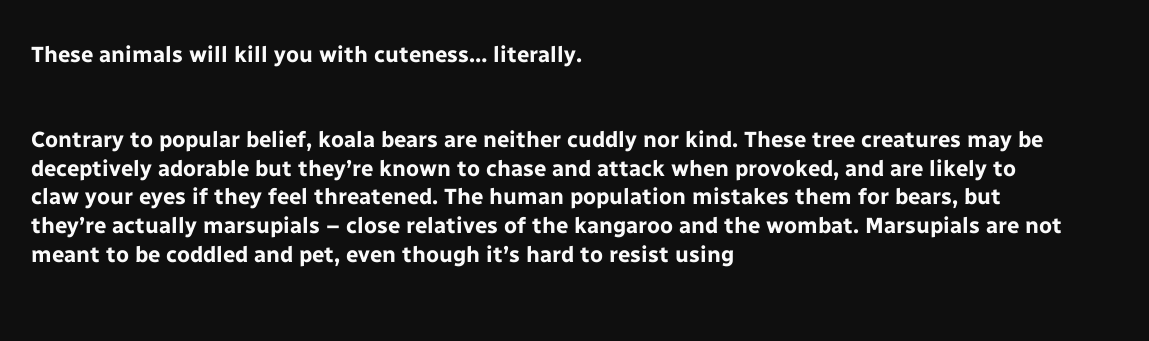These animals will kill you with cuteness… literally.


Contrary to popular belief, koala bears are neither cuddly nor kind. These tree creatures may be deceptively adorable but they’re known to chase and attack when provoked, and are likely to claw your eyes if they feel threatened. The human population mistakes them for bears, but they’re actually marsupials – close relatives of the kangaroo and the wombat. Marsupials are not meant to be coddled and pet, even though it’s hard to resist using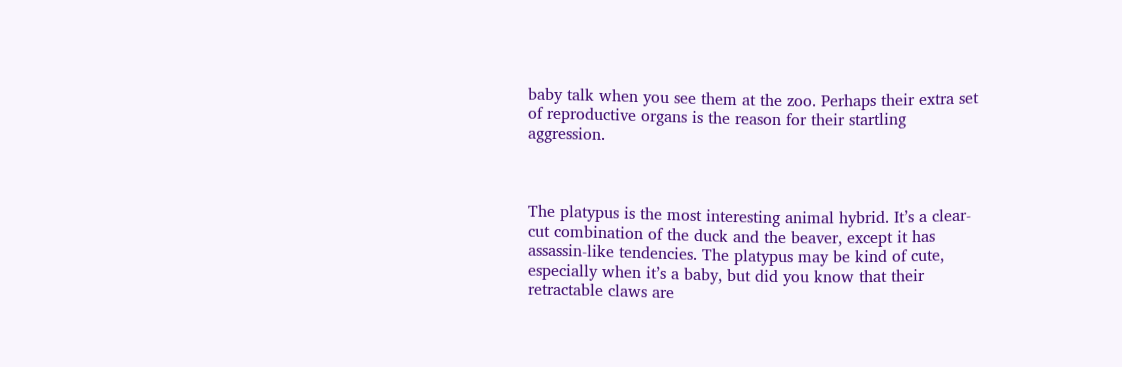baby talk when you see them at the zoo. Perhaps their extra set of reproductive organs is the reason for their startling aggression.



The platypus is the most interesting animal hybrid. It’s a clear-cut combination of the duck and the beaver, except it has assassin-like tendencies. The platypus may be kind of cute, especially when it’s a baby, but did you know that their retractable claws are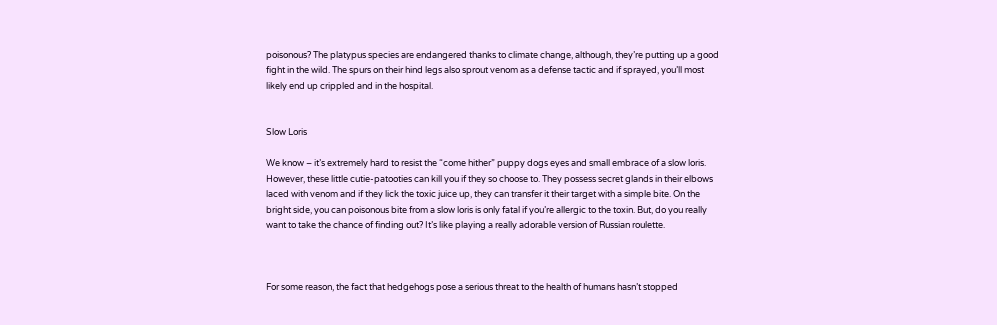poisonous? The platypus species are endangered thanks to climate change, although, they’re putting up a good fight in the wild. The spurs on their hind legs also sprout venom as a defense tactic and if sprayed, you’ll most likely end up crippled and in the hospital.


Slow Loris

We know – it’s extremely hard to resist the “come hither” puppy dogs eyes and small embrace of a slow loris. However, these little cutie-patooties can kill you if they so choose to. They possess secret glands in their elbows laced with venom and if they lick the toxic juice up, they can transfer it their target with a simple bite. On the bright side, you can poisonous bite from a slow loris is only fatal if you’re allergic to the toxin. But, do you really want to take the chance of finding out? It’s like playing a really adorable version of Russian roulette.



For some reason, the fact that hedgehogs pose a serious threat to the health of humans hasn’t stopped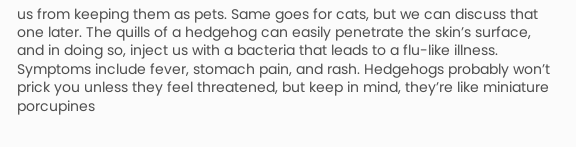us from keeping them as pets. Same goes for cats, but we can discuss that one later. The quills of a hedgehog can easily penetrate the skin’s surface, and in doing so, inject us with a bacteria that leads to a flu-like illness. Symptoms include fever, stomach pain, and rash. Hedgehogs probably won’t prick you unless they feel threatened, but keep in mind, they’re like miniature porcupines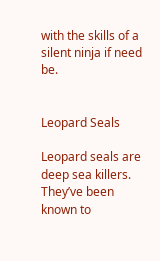with the skills of a silent ninja if need be.


Leopard Seals

Leopard seals are deep sea killers. They’ve been known to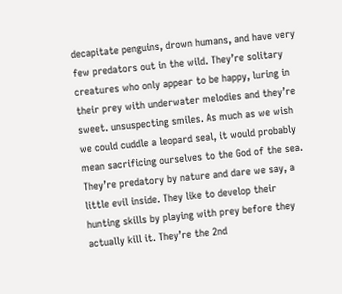decapitate penguins, drown humans, and have very few predators out in the wild. They’re solitary creatures who only appear to be happy, luring in their prey with underwater melodies and they’re sweet. unsuspecting smiles. As much as we wish we could cuddle a leopard seal, it would probably mean sacrificing ourselves to the God of the sea. They’re predatory by nature and dare we say, a little evil inside. They like to develop their hunting skills by playing with prey before they actually kill it. They’re the 2nd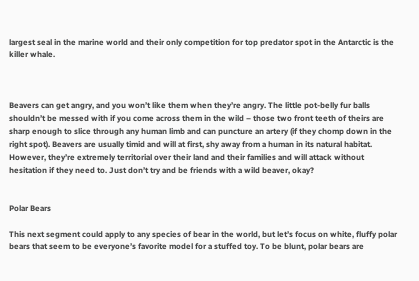largest seal in the marine world and their only competition for top predator spot in the Antarctic is the killer whale.



Beavers can get angry, and you won’t like them when they’re angry. The little pot-belly fur balls shouldn’t be messed with if you come across them in the wild – those two front teeth of theirs are sharp enough to slice through any human limb and can puncture an artery (if they chomp down in the right spot). Beavers are usually timid and will at first, shy away from a human in its natural habitat. However, they’re extremely territorial over their land and their families and will attack without hesitation if they need to. Just don’t try and be friends with a wild beaver, okay?


Polar Bears

This next segment could apply to any species of bear in the world, but let’s focus on white, fluffy polar bears that seem to be everyone’s favorite model for a stuffed toy. To be blunt, polar bears are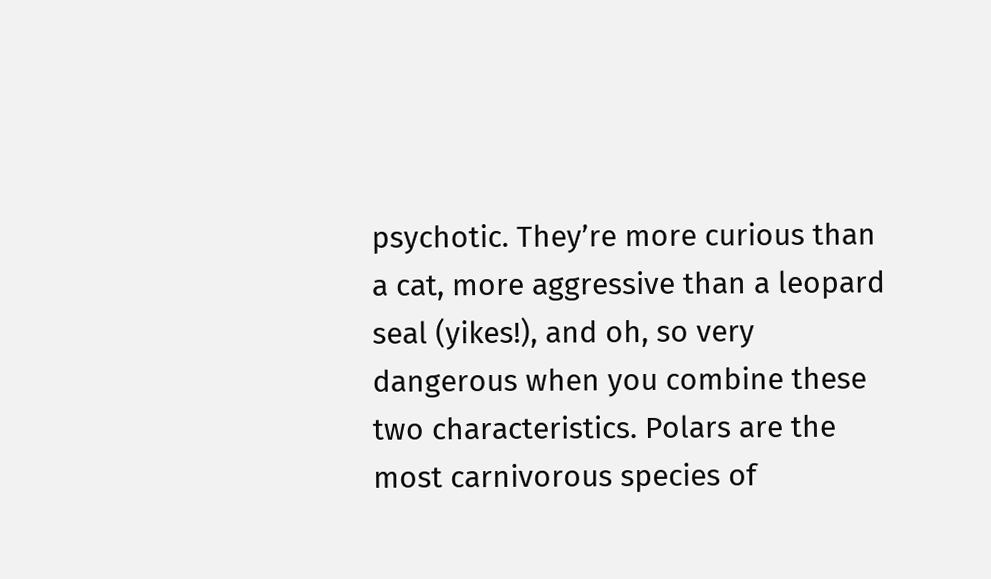psychotic. They’re more curious than a cat, more aggressive than a leopard seal (yikes!), and oh, so very dangerous when you combine these two characteristics. Polars are the most carnivorous species of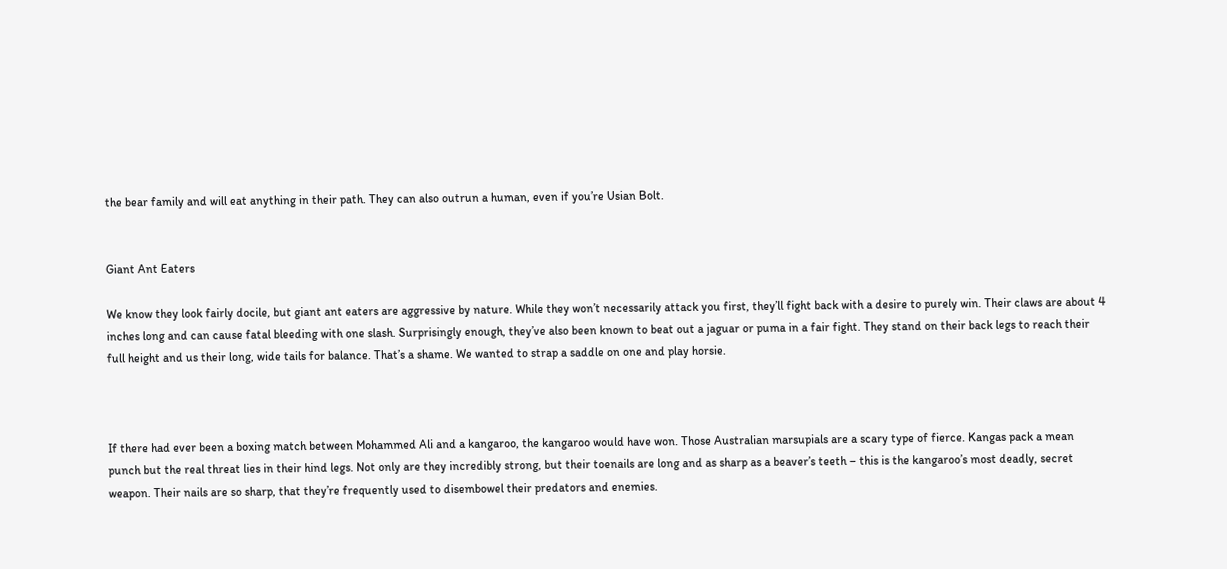the bear family and will eat anything in their path. They can also outrun a human, even if you’re Usian Bolt.


Giant Ant Eaters

We know they look fairly docile, but giant ant eaters are aggressive by nature. While they won’t necessarily attack you first, they’ll fight back with a desire to purely win. Their claws are about 4 inches long and can cause fatal bleeding with one slash. Surprisingly enough, they’ve also been known to beat out a jaguar or puma in a fair fight. They stand on their back legs to reach their full height and us their long, wide tails for balance. That’s a shame. We wanted to strap a saddle on one and play horsie.



If there had ever been a boxing match between Mohammed Ali and a kangaroo, the kangaroo would have won. Those Australian marsupials are a scary type of fierce. Kangas pack a mean punch but the real threat lies in their hind legs. Not only are they incredibly strong, but their toenails are long and as sharp as a beaver’s teeth – this is the kangaroo’s most deadly, secret weapon. Their nails are so sharp, that they’re frequently used to disembowel their predators and enemies.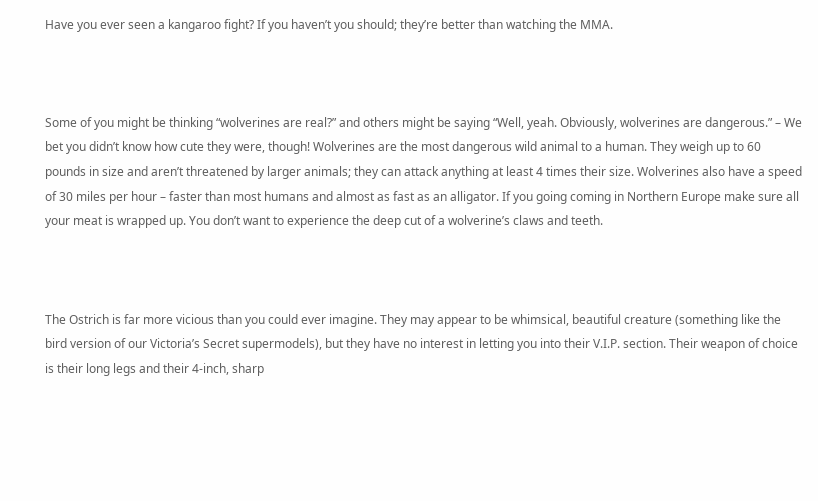Have you ever seen a kangaroo fight? If you haven’t you should; they’re better than watching the MMA.



Some of you might be thinking “wolverines are real?” and others might be saying “Well, yeah. Obviously, wolverines are dangerous.” – We bet you didn’t know how cute they were, though! Wolverines are the most dangerous wild animal to a human. They weigh up to 60 pounds in size and aren’t threatened by larger animals; they can attack anything at least 4 times their size. Wolverines also have a speed of 30 miles per hour – faster than most humans and almost as fast as an alligator. If you going coming in Northern Europe make sure all your meat is wrapped up. You don’t want to experience the deep cut of a wolverine’s claws and teeth.



The Ostrich is far more vicious than you could ever imagine. They may appear to be whimsical, beautiful creature (something like the bird version of our Victoria’s Secret supermodels), but they have no interest in letting you into their V.I.P. section. Their weapon of choice is their long legs and their 4-inch, sharp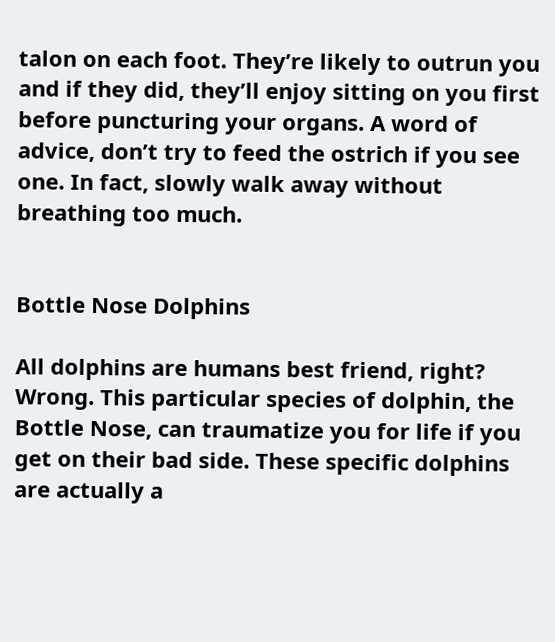talon on each foot. They’re likely to outrun you and if they did, they’ll enjoy sitting on you first before puncturing your organs. A word of advice, don’t try to feed the ostrich if you see one. In fact, slowly walk away without breathing too much.


Bottle Nose Dolphins

All dolphins are humans best friend, right? Wrong. This particular species of dolphin, the Bottle Nose, can traumatize you for life if you get on their bad side. These specific dolphins are actually a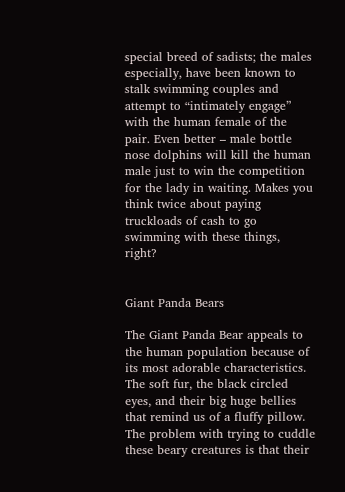special breed of sadists; the males especially, have been known to stalk swimming couples and attempt to “intimately engage” with the human female of the pair. Even better – male bottle nose dolphins will kill the human male just to win the competition for the lady in waiting. Makes you think twice about paying truckloads of cash to go swimming with these things, right?


Giant Panda Bears

The Giant Panda Bear appeals to the human population because of its most adorable characteristics. The soft fur, the black circled eyes, and their big huge bellies that remind us of a fluffy pillow. The problem with trying to cuddle these beary creatures is that their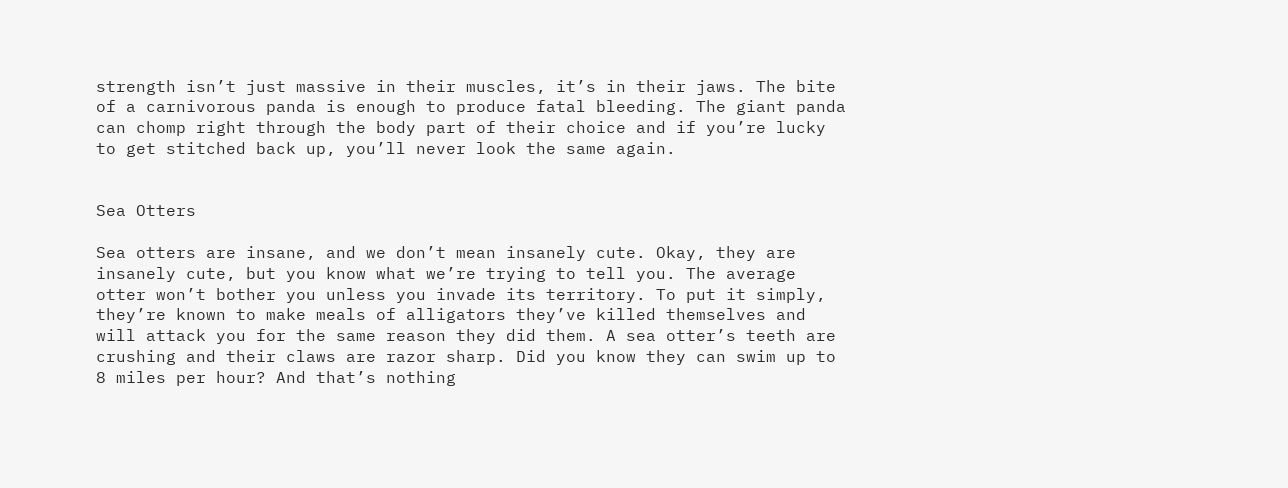strength isn’t just massive in their muscles, it’s in their jaws. The bite of a carnivorous panda is enough to produce fatal bleeding. The giant panda can chomp right through the body part of their choice and if you’re lucky to get stitched back up, you’ll never look the same again.


Sea Otters

Sea otters are insane, and we don’t mean insanely cute. Okay, they are insanely cute, but you know what we’re trying to tell you. The average otter won’t bother you unless you invade its territory. To put it simply, they’re known to make meals of alligators they’ve killed themselves and will attack you for the same reason they did them. A sea otter’s teeth are crushing and their claws are razor sharp. Did you know they can swim up to 8 miles per hour? And that’s nothing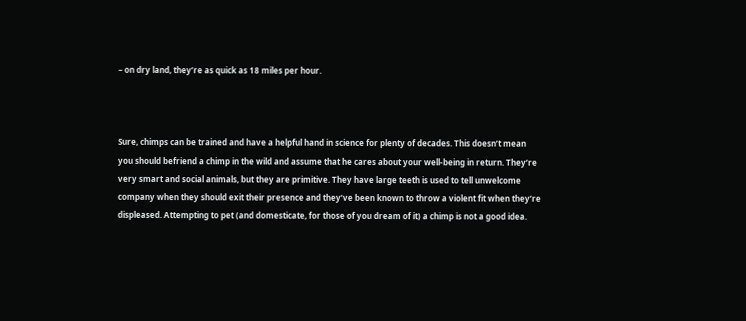– on dry land, they’re as quick as 18 miles per hour.



Sure, chimps can be trained and have a helpful hand in science for plenty of decades. This doesn’t mean you should befriend a chimp in the wild and assume that he cares about your well-being in return. They’re very smart and social animals, but they are primitive. They have large teeth is used to tell unwelcome company when they should exit their presence and they’ve been known to throw a violent fit when they’re displeased. Attempting to pet (and domesticate, for those of you dream of it) a chimp is not a good idea.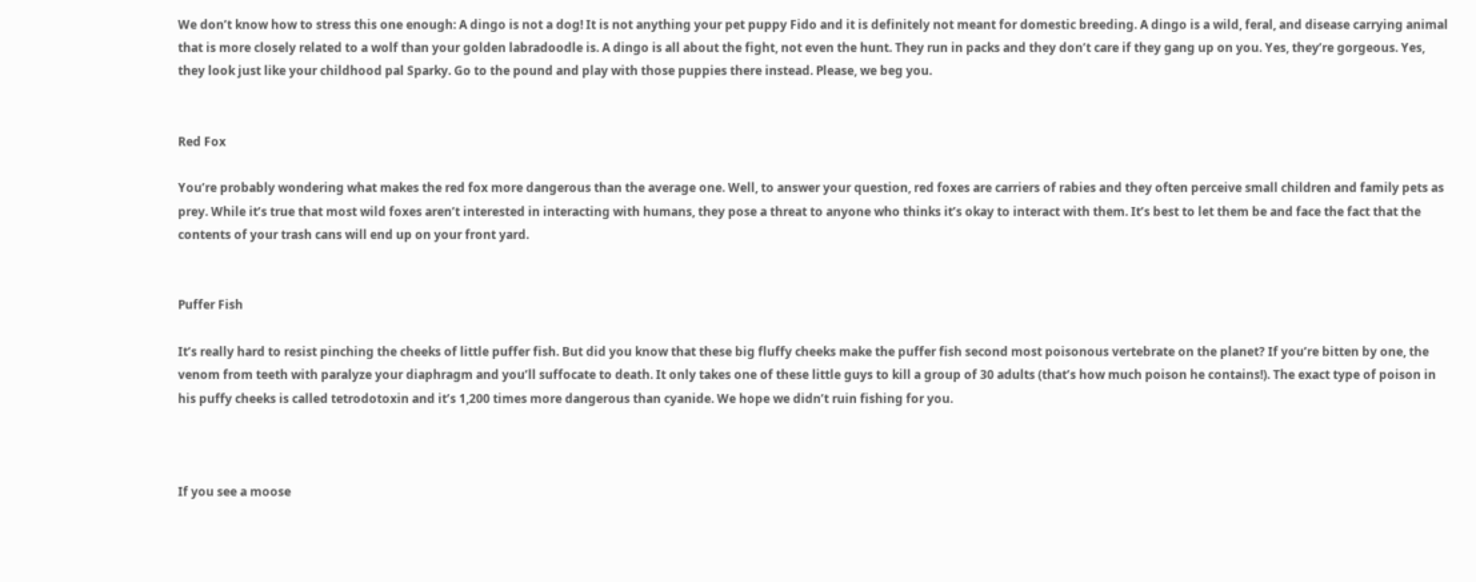We don’t know how to stress this one enough: A dingo is not a dog! It is not anything your pet puppy Fido and it is definitely not meant for domestic breeding. A dingo is a wild, feral, and disease carrying animal that is more closely related to a wolf than your golden labradoodle is. A dingo is all about the fight, not even the hunt. They run in packs and they don’t care if they gang up on you. Yes, they’re gorgeous. Yes, they look just like your childhood pal Sparky. Go to the pound and play with those puppies there instead. Please, we beg you.


Red Fox

You’re probably wondering what makes the red fox more dangerous than the average one. Well, to answer your question, red foxes are carriers of rabies and they often perceive small children and family pets as prey. While it’s true that most wild foxes aren’t interested in interacting with humans, they pose a threat to anyone who thinks it’s okay to interact with them. It’s best to let them be and face the fact that the contents of your trash cans will end up on your front yard.


Puffer Fish

It’s really hard to resist pinching the cheeks of little puffer fish. But did you know that these big fluffy cheeks make the puffer fish second most poisonous vertebrate on the planet? If you’re bitten by one, the venom from teeth with paralyze your diaphragm and you’ll suffocate to death. It only takes one of these little guys to kill a group of 30 adults (that’s how much poison he contains!). The exact type of poison in his puffy cheeks is called tetrodotoxin and it’s 1,200 times more dangerous than cyanide. We hope we didn’t ruin fishing for you.



If you see a moose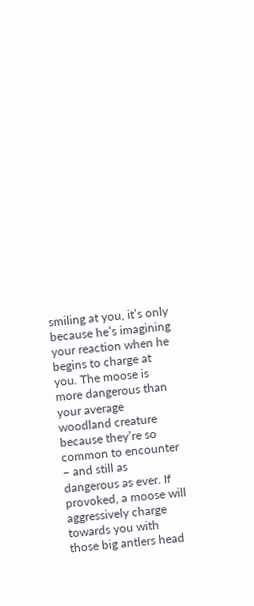smiling at you, it’s only because he’s imagining your reaction when he begins to charge at you. The moose is more dangerous than your average woodland creature because they’re so common to encounter – and still as dangerous as ever. If provoked, a moose will aggressively charge towards you with those big antlers head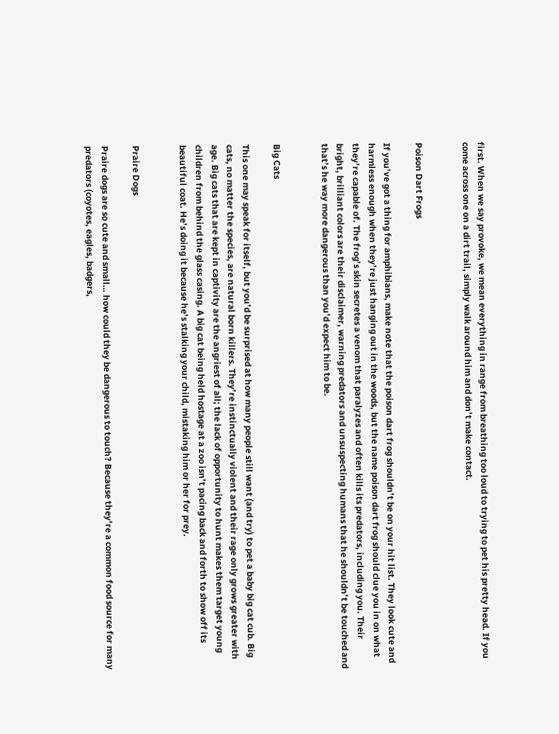first. When we say provoke, we mean everything in range from breathing too loud to trying to pet his pretty head. If you come across one on a dirt trail, simply walk around him and don’t make contact.


Poison Dart Frogs

If you’ve got a thing for amphibians, make note that the poison dart frog shouldn’t be on your hit list. They look cute and harmless enough when they’re just hanging out in the woods, but the name poison dart frog should clue you in on what they’re capable of. The frog’s skin secretes a venom that paralyzes and often kills its predators, including you. Their bright, brilliant colors are their disclaimer, warning predators and unsuspecting humans that he shouldn’t be touched and that’s he way more dangerous than you’d expect him to be.


Big Cats

This one may speak for itself, but you’d be surprised at how many people still want (and try) to pet a baby big cat cub. Big cats, no matter the species, are natural born killers. They’re instinctually violent and their rage only grows greater with age. Big cats that are kept in captivity are the angriest of all; the lack of opportunity to hunt makes them target young children from behind the glass casing. A big cat being held hostage at a zoo isn’t pacing back and forth to show off its beautiful coat. He’s doing it because he’s stalking your child, mistaking him or her for prey.


Praire Dogs

Praire dogs are so cute and small… how could they be dangerous to touch? Because they’re a common food source for many predators (coyotes, eagles, badgers,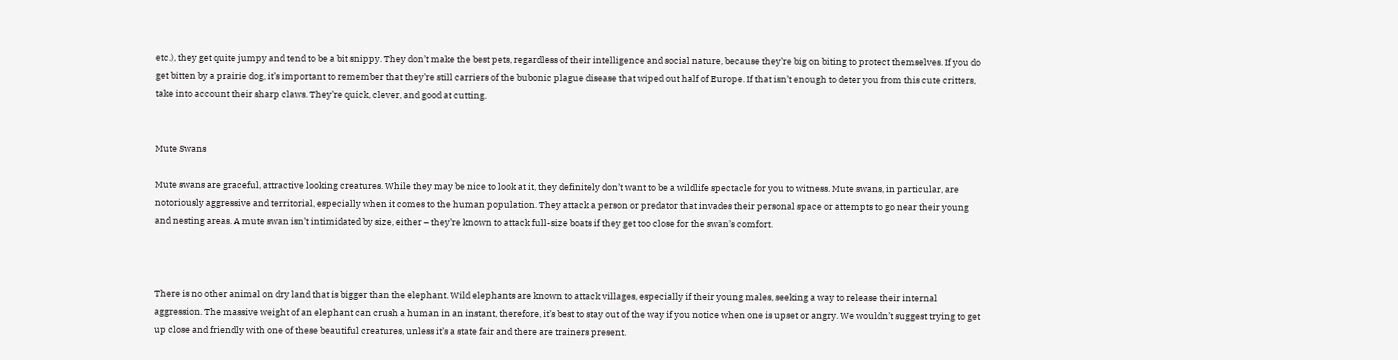etc.), they get quite jumpy and tend to be a bit snippy. They don’t make the best pets, regardless of their intelligence and social nature, because they’re big on biting to protect themselves. If you do get bitten by a prairie dog, it’s important to remember that they’re still carriers of the bubonic plague disease that wiped out half of Europe. If that isn’t enough to deter you from this cute critters, take into account their sharp claws. They’re quick, clever, and good at cutting.


Mute Swans

Mute swans are graceful, attractive looking creatures. While they may be nice to look at it, they definitely don’t want to be a wildlife spectacle for you to witness. Mute swans, in particular, are notoriously aggressive and territorial, especially when it comes to the human population. They attack a person or predator that invades their personal space or attempts to go near their young and nesting areas. A mute swan isn’t intimidated by size, either – they’re known to attack full-size boats if they get too close for the swan’s comfort.



There is no other animal on dry land that is bigger than the elephant. Wild elephants are known to attack villages, especially if their young males, seeking a way to release their internal aggression. The massive weight of an elephant can crush a human in an instant, therefore, it’s best to stay out of the way if you notice when one is upset or angry. We wouldn’t suggest trying to get up close and friendly with one of these beautiful creatures, unless it’s a state fair and there are trainers present.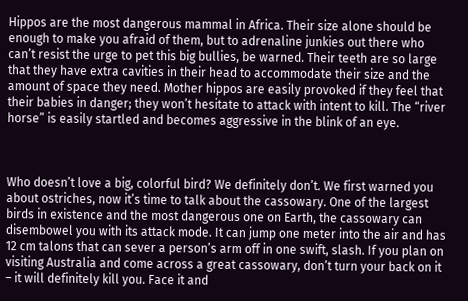Hippos are the most dangerous mammal in Africa. Their size alone should be enough to make you afraid of them, but to adrenaline junkies out there who can’t resist the urge to pet this big bullies, be warned. Their teeth are so large that they have extra cavities in their head to accommodate their size and the amount of space they need. Mother hippos are easily provoked if they feel that their babies in danger; they won’t hesitate to attack with intent to kill. The “river horse” is easily startled and becomes aggressive in the blink of an eye.



Who doesn’t love a big, colorful bird? We definitely don’t. We first warned you about ostriches, now it’s time to talk about the cassowary. One of the largest birds in existence and the most dangerous one on Earth, the cassowary can disembowel you with its attack mode. It can jump one meter into the air and has 12 cm talons that can sever a person’s arm off in one swift, slash. If you plan on visiting Australia and come across a great cassowary, don’t turn your back on it – it will definitely kill you. Face it and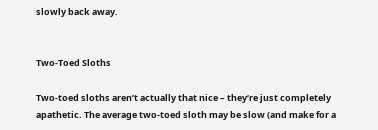slowly back away.


Two-Toed Sloths

Two-toed sloths aren’t actually that nice – they’re just completely apathetic. The average two-toed sloth may be slow (and make for a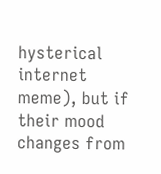hysterical internet meme), but if their mood changes from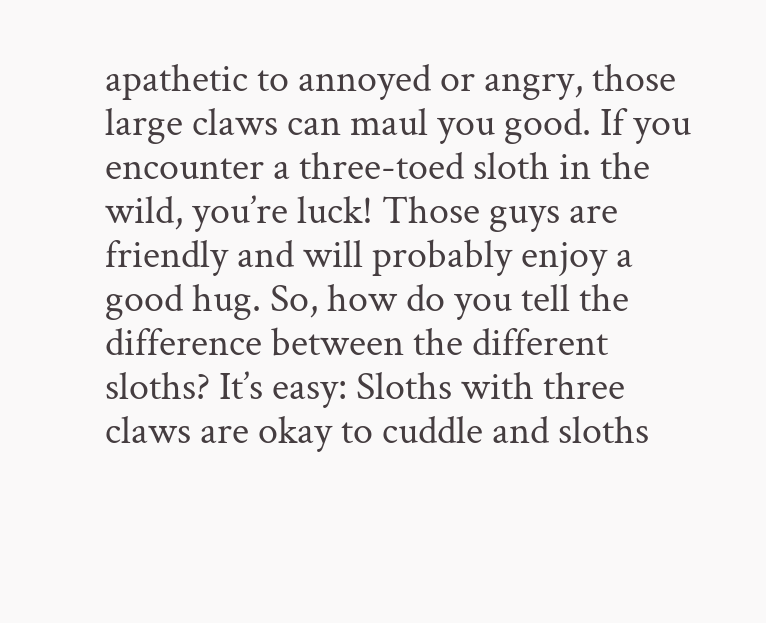apathetic to annoyed or angry, those large claws can maul you good. If you encounter a three-toed sloth in the wild, you’re luck! Those guys are friendly and will probably enjoy a good hug. So, how do you tell the difference between the different sloths? It’s easy: Sloths with three claws are okay to cuddle and sloths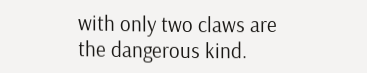with only two claws are the dangerous kind.